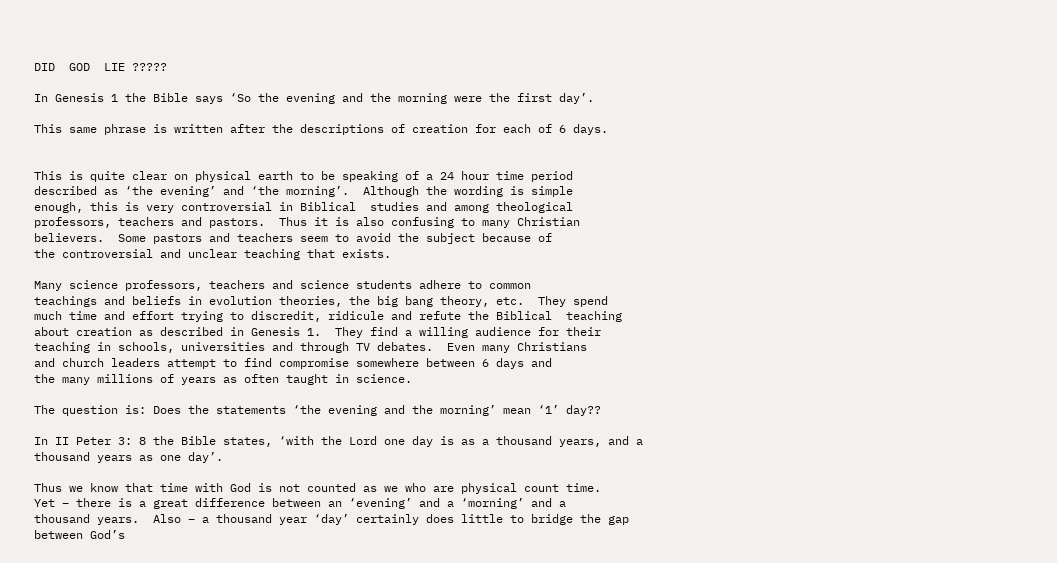DID  GOD  LIE ?????

In Genesis 1 the Bible says ‘So the evening and the morning were the first day’.

This same phrase is written after the descriptions of creation for each of 6 days.


This is quite clear on physical earth to be speaking of a 24 hour time period
described as ‘the evening’ and ‘the morning’.  Although the wording is simple
enough, this is very controversial in Biblical  studies and among theological
professors, teachers and pastors.  Thus it is also confusing to many Christian
believers.  Some pastors and teachers seem to avoid the subject because of
the controversial and unclear teaching that exists.

Many science professors, teachers and science students adhere to common
teachings and beliefs in evolution theories, the big bang theory, etc.  They spend
much time and effort trying to discredit, ridicule and refute the Biblical  teaching
about creation as described in Genesis 1.  They find a willing audience for their
teaching in schools, universities and through TV debates.  Even many Christians
and church leaders attempt to find compromise somewhere between 6 days and
the many millions of years as often taught in science.

The question is: Does the statements ‘the evening and the morning’ mean ‘1’ day??

In II Peter 3: 8 the Bible states, ‘with the Lord one day is as a thousand years, and a
thousand years as one day’.

Thus we know that time with God is not counted as we who are physical count time.
Yet – there is a great difference between an ‘evening’ and a ‘morning’ and a
thousand years.  Also – a thousand year ‘day’ certainly does little to bridge the gap
between God’s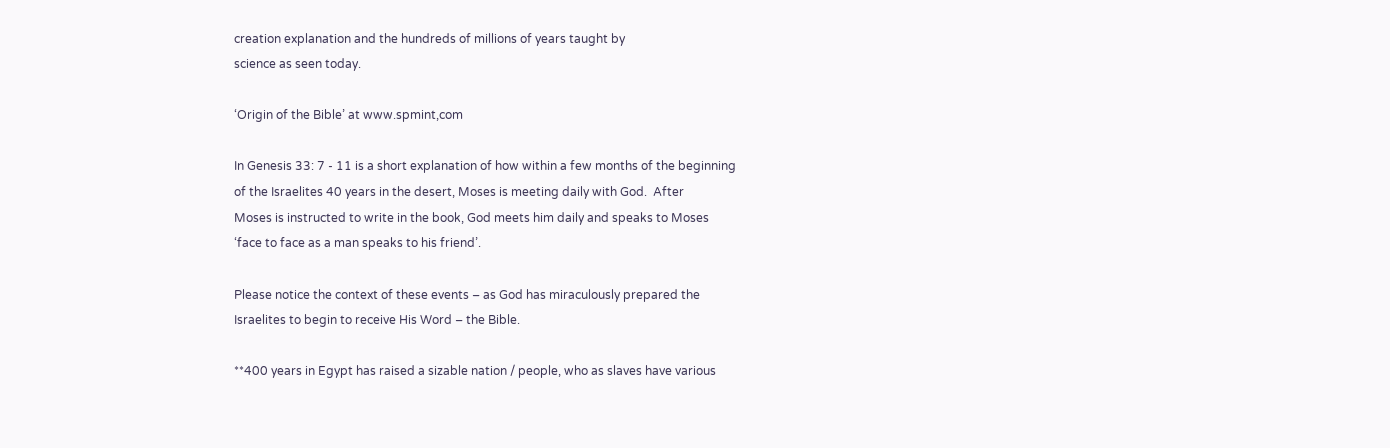creation explanation and the hundreds of millions of years taught by
science as seen today.

‘Origin of the Bible’ at www.spmint,com

In Genesis 33: 7 - 11 is a short explanation of how within a few months of the beginning
of the Israelites 40 years in the desert, Moses is meeting daily with God.  After
Moses is instructed to write in the book, God meets him daily and speaks to Moses
‘face to face as a man speaks to his friend’.

Please notice the context of these events – as God has miraculously prepared the
Israelites to begin to receive His Word – the Bible.

**400 years in Egypt has raised a sizable nation / people, who as slaves have various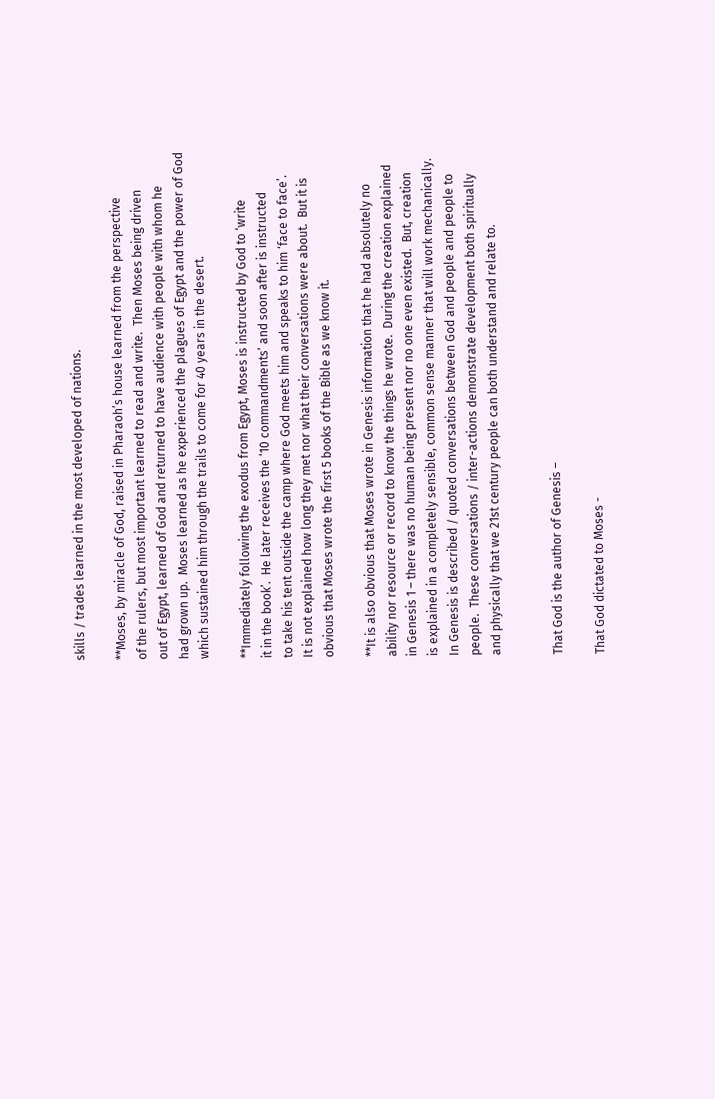skills / trades learned in the most developed of nations.

**Moses, by miracle of God, raised in Pharaoh’s house learned from the perspective
of the rulers, but most important learned to read and write.  Then Moses being driven
out of Egypt, learned of God and returned to have audience with people with whom he
had grown up.  Moses learned as he experienced the plagues of Egypt and the power of God
which sustained him through the trails to come for 40 years in the desert.

**Immediately following the exodus from Egypt, Moses is instructed by God to ‘write
it in the book’.  He later receives the ‘10 commandments’ and soon after is instructed
to take his tent outside the camp where God meets him and speaks to him ‘face to face’.
It is not explained how long they met nor what their conversations were about.  But it is
obvious that Moses wrote the first 5 books of the Bible as we know it.

**It is also obvious that Moses wrote in Genesis information that he had absolutely no
ability nor resource or record to know the things he wrote.  During the creation explained
in Genesis 1 – there was no human being present nor no one even existed.  But, creation
is explained in a completely sensible, common sense manner that will work mechanically.
In Genesis is described / quoted conversations between God and people and people to
people.  These conversations / inter-actions demonstrate development both spiritually
and physically that we 21st century people can both understand and relate to.


That God is the author of Genesis –

That God dictated to Moses -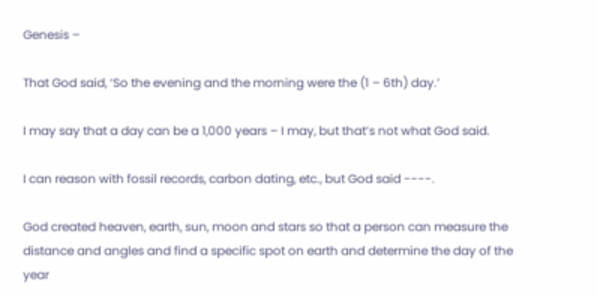Genesis –

That God said, ‘So the evening and the morning were the (1 – 6th) day.’

I may say that a day can be a 1,000 years – I may, but that’s not what God said.

I can reason with fossil records, carbon dating, etc., but God said ----.

God created heaven, earth, sun, moon and stars so that a person can measure the
distance and angles and find a specific spot on earth and determine the day of the year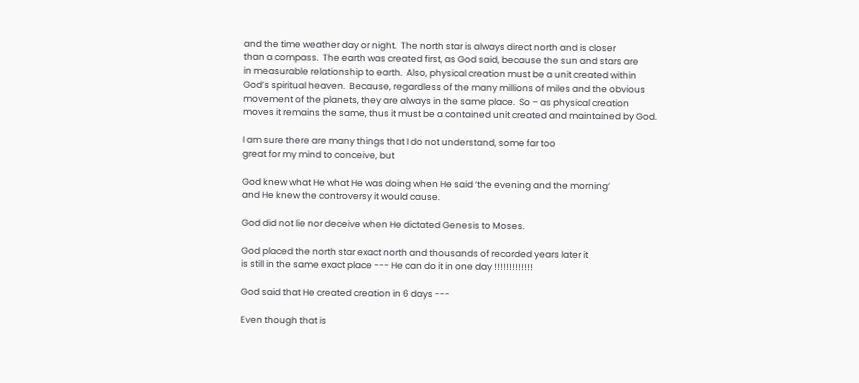and the time weather day or night.  The north star is always direct north and is closer
than a compass.  The earth was created first, as God said, because the sun and stars are
in measurable relationship to earth.  Also, physical creation must be a unit created within
God’s spiritual heaven.  Because, regardless of the many millions of miles and the obvious
movement of the planets, they are always in the same place.  So – as physical creation
moves it remains the same, thus it must be a contained unit created and maintained by God.

I am sure there are many things that I do not understand, some far too
great for my mind to conceive, but

God knew what He what He was doing when He said ‘the evening and the morning’
and He knew the controversy it would cause.

God did not lie nor deceive when He dictated Genesis to Moses.

God placed the north star exact north and thousands of recorded years later it
is still in the same exact place --- He can do it in one day !!!!!!!!!!!!!

God said that He created creation in 6 days ---

Even though that is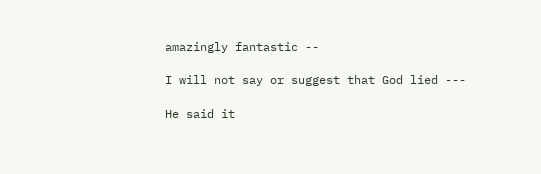amazingly fantastic --

I will not say or suggest that God lied ---

He said it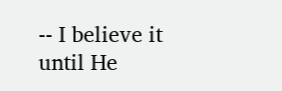-- I believe it until He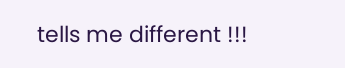tells me different !!!